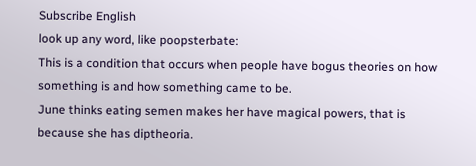Subscribe English
look up any word, like poopsterbate:
This is a condition that occurs when people have bogus theories on how something is and how something came to be.
June thinks eating semen makes her have magical powers, that is because she has diptheoria.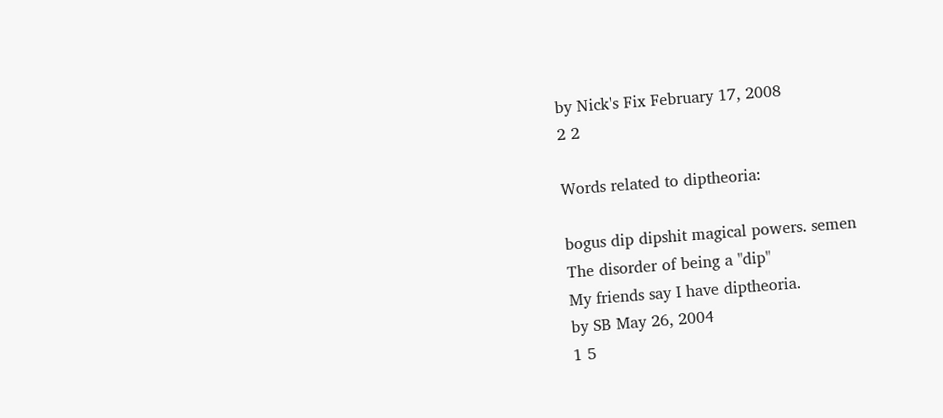by Nick's Fix February 17, 2008
2 2

Words related to diptheoria:

bogus dip dipshit magical powers. semen
The disorder of being a "dip"
My friends say I have diptheoria.
by SB May 26, 2004
1 5